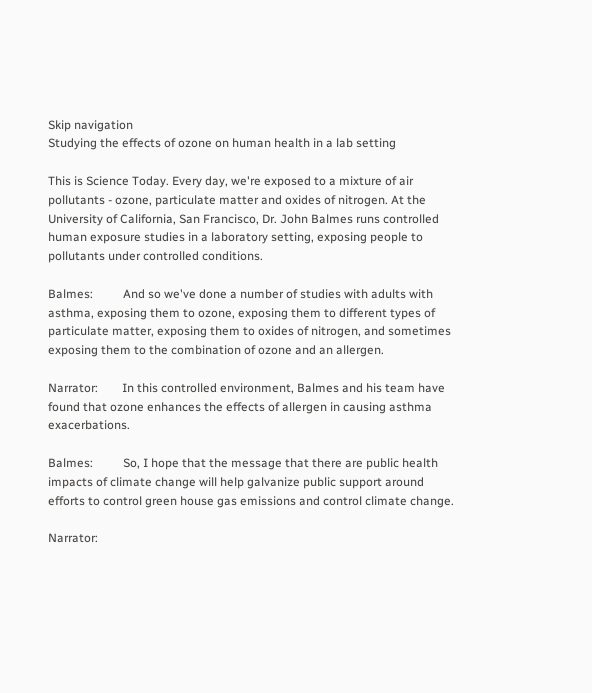Skip navigation
Studying the effects of ozone on human health in a lab setting

This is Science Today. Every day, we're exposed to a mixture of air pollutants - ozone, particulate matter and oxides of nitrogen. At the University of California, San Francisco, Dr. John Balmes runs controlled human exposure studies in a laboratory setting, exposing people to pollutants under controlled conditions.

Balmes:          And so we've done a number of studies with adults with asthma, exposing them to ozone, exposing them to different types of particulate matter, exposing them to oxides of nitrogen, and sometimes exposing them to the combination of ozone and an allergen.

Narrator:        In this controlled environment, Balmes and his team have found that ozone enhances the effects of allergen in causing asthma exacerbations.

Balmes:          So, I hope that the message that there are public health impacts of climate change will help galvanize public support around efforts to control green house gas emissions and control climate change.

Narrator: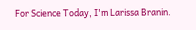For Science Today, I'm Larissa Branin.